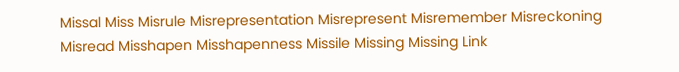Missal Miss Misrule Misrepresentation Misrepresent Misremember Misreckoning Misread Misshapen Misshapenness Missile Missing Missing Link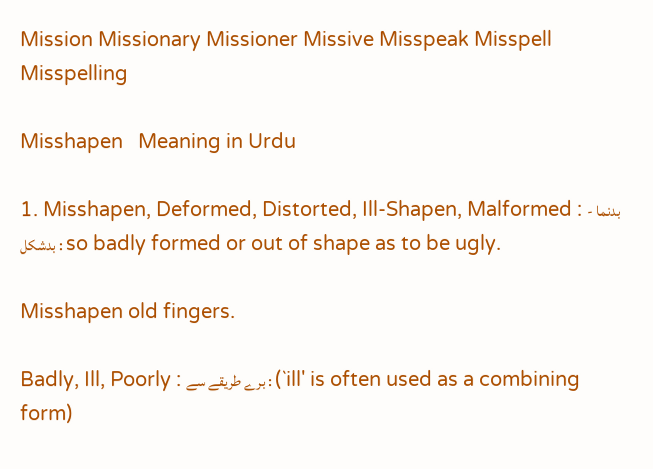Mission Missionary Missioner Missive Misspeak Misspell Misspelling

Misshapen   Meaning in Urdu

1. Misshapen, Deformed, Distorted, Ill-Shapen, Malformed : بدنما - بدشکل : so badly formed or out of shape as to be ugly.

Misshapen old fingers.

Badly, Ill, Poorly : برے طریقے سے : (`ill' is often used as a combining form)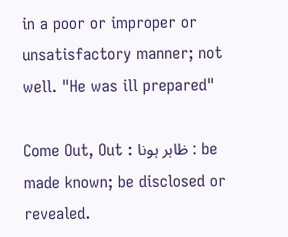in a poor or improper or unsatisfactory manner; not well. "He was ill prepared"

Come Out, Out : ظاہر ہونا : be made known; be disclosed or revealed.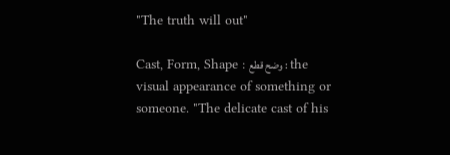"The truth will out"

Cast, Form, Shape : وضح قطع : the visual appearance of something or someone. "The delicate cast of his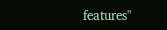features"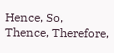Hence, So, Thence, Therefore,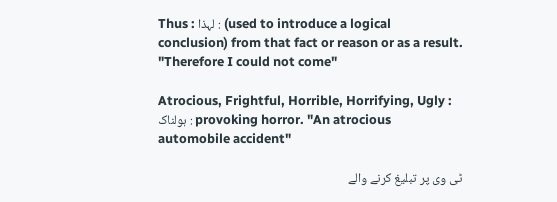Thus : لہذا : (used to introduce a logical conclusion) from that fact or reason or as a result. "Therefore I could not come"

Atrocious, Frightful, Horrible, Horrifying, Ugly : ہولناک : provoking horror. "An atrocious automobile accident"

ٹی وی پر تبلیغ کرنے والے